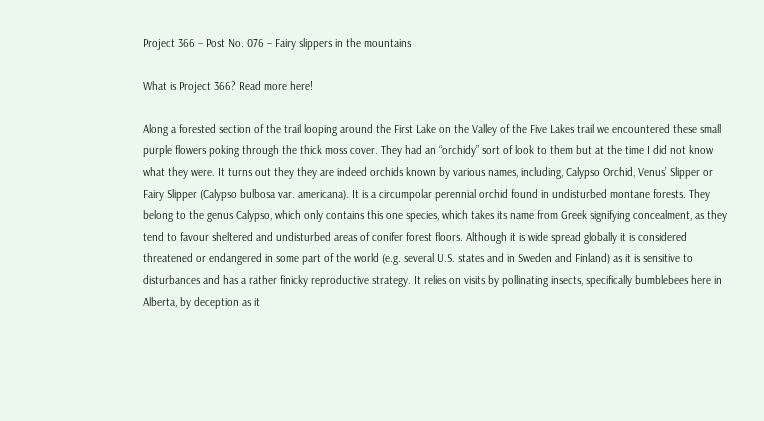Project 366 – Post No. 076 – Fairy slippers in the mountains

What is Project 366? Read more here!

Along a forested section of the trail looping around the First Lake on the Valley of the Five Lakes trail we encountered these small purple flowers poking through the thick moss cover. They had an “orchidy” sort of look to them but at the time I did not know what they were. It turns out they they are indeed orchids known by various names, including, Calypso Orchid, Venus’ Slipper or Fairy Slipper (Calypso bulbosa var. americana). It is a circumpolar perennial orchid found in undisturbed montane forests. They belong to the genus Calypso, which only contains this one species, which takes its name from Greek signifying concealment, as they tend to favour sheltered and undisturbed areas of conifer forest floors. Although it is wide spread globally it is considered threatened or endangered in some part of the world (e.g. several U.S. states and in Sweden and Finland) as it is sensitive to disturbances and has a rather finicky reproductive strategy. It relies on visits by pollinating insects, specifically bumblebees here in Alberta, by deception as it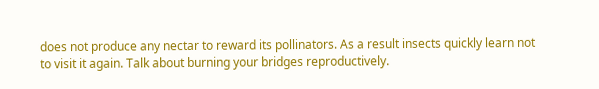does not produce any nectar to reward its pollinators. As a result insects quickly learn not to visit it again. Talk about burning your bridges reproductively.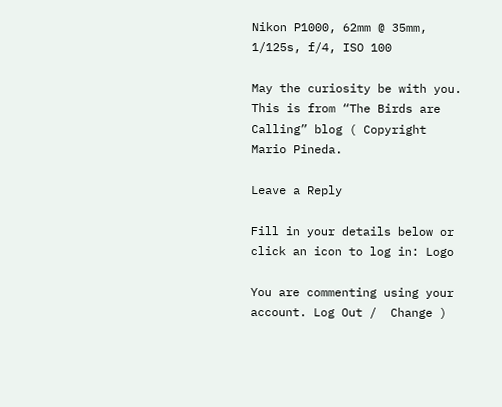Nikon P1000, 62mm @ 35mm, 1/125s, f/4, ISO 100

May the curiosity be with you. This is from “The Birds are Calling” blog ( Copyright Mario Pineda.

Leave a Reply

Fill in your details below or click an icon to log in: Logo

You are commenting using your account. Log Out /  Change )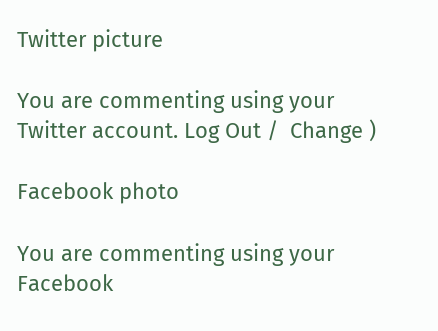Twitter picture

You are commenting using your Twitter account. Log Out /  Change )

Facebook photo

You are commenting using your Facebook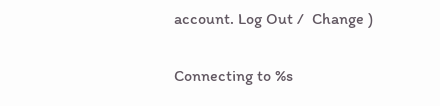account. Log Out /  Change )

Connecting to %s